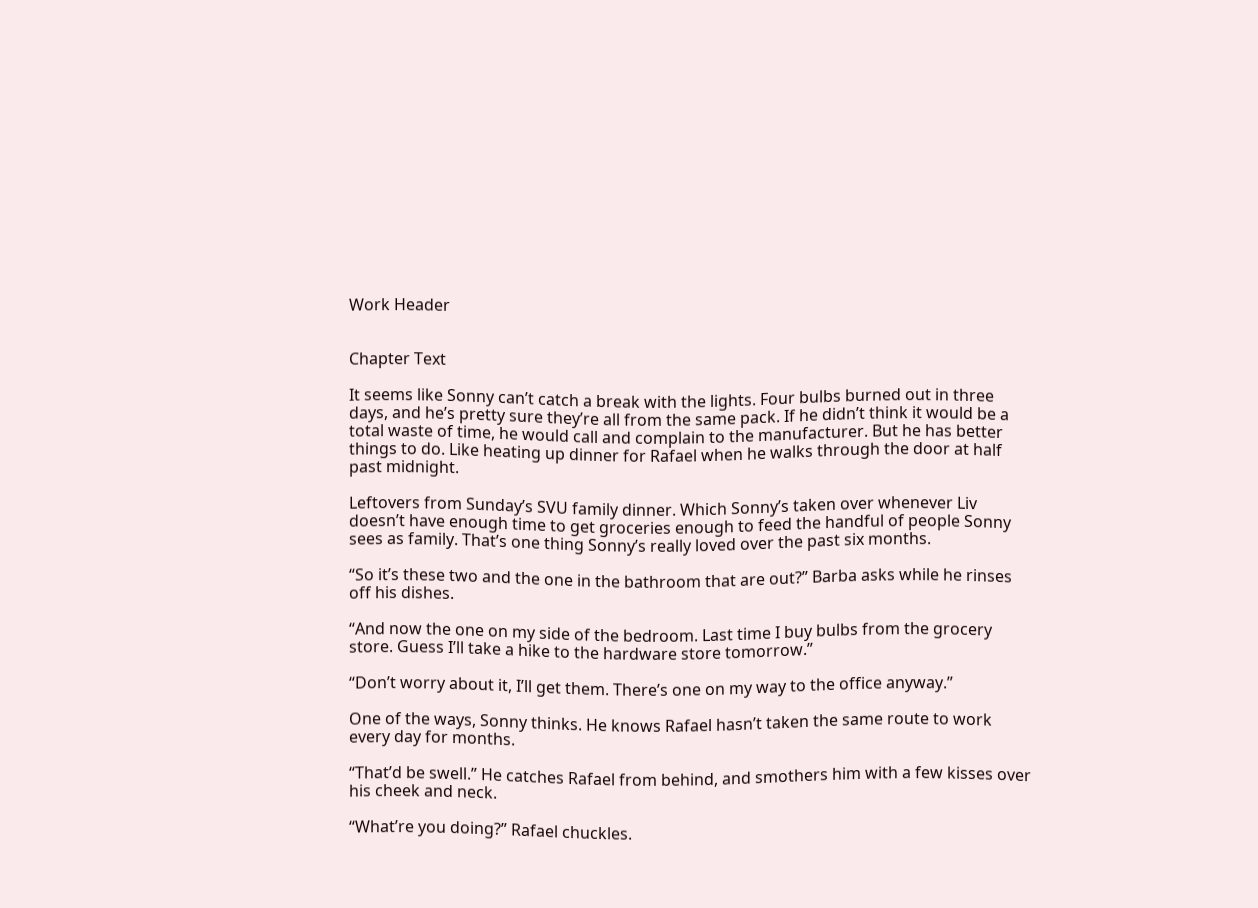Work Header


Chapter Text

It seems like Sonny can’t catch a break with the lights. Four bulbs burned out in three days, and he’s pretty sure they’re all from the same pack. If he didn’t think it would be a total waste of time, he would call and complain to the manufacturer. But he has better things to do. Like heating up dinner for Rafael when he walks through the door at half past midnight.

Leftovers from Sunday’s SVU family dinner. Which Sonny’s taken over whenever Liv doesn’t have enough time to get groceries enough to feed the handful of people Sonny sees as family. That’s one thing Sonny’s really loved over the past six months.

“So it’s these two and the one in the bathroom that are out?” Barba asks while he rinses off his dishes.

“And now the one on my side of the bedroom. Last time I buy bulbs from the grocery store. Guess I’ll take a hike to the hardware store tomorrow.”

“Don’t worry about it, I’ll get them. There’s one on my way to the office anyway.”

One of the ways, Sonny thinks. He knows Rafael hasn’t taken the same route to work every day for months.

“That’d be swell.” He catches Rafael from behind, and smothers him with a few kisses over his cheek and neck.

“What’re you doing?” Rafael chuckles.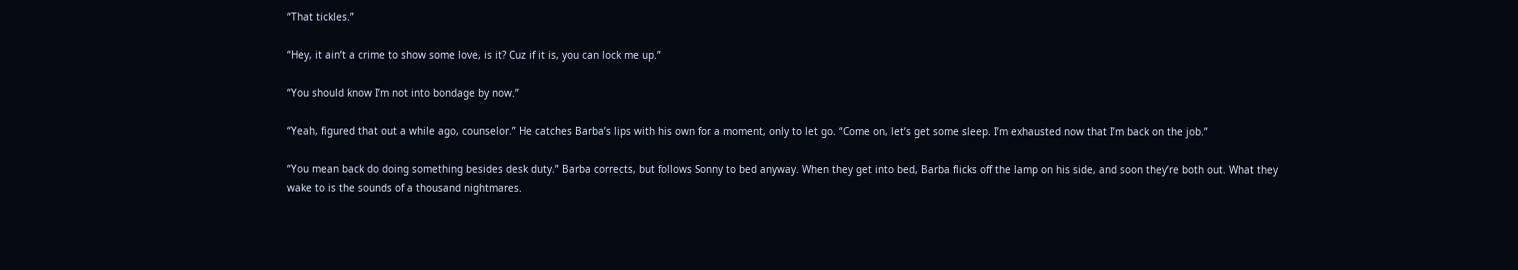“That tickles.”

“Hey, it ain’t a crime to show some love, is it? Cuz if it is, you can lock me up.”

“You should know I’m not into bondage by now.”

“Yeah, figured that out a while ago, counselor.” He catches Barba’s lips with his own for a moment, only to let go. “Come on, let’s get some sleep. I’m exhausted now that I’m back on the job.”

“You mean back do doing something besides desk duty.” Barba corrects, but follows Sonny to bed anyway. When they get into bed, Barba flicks off the lamp on his side, and soon they’re both out. What they wake to is the sounds of a thousand nightmares.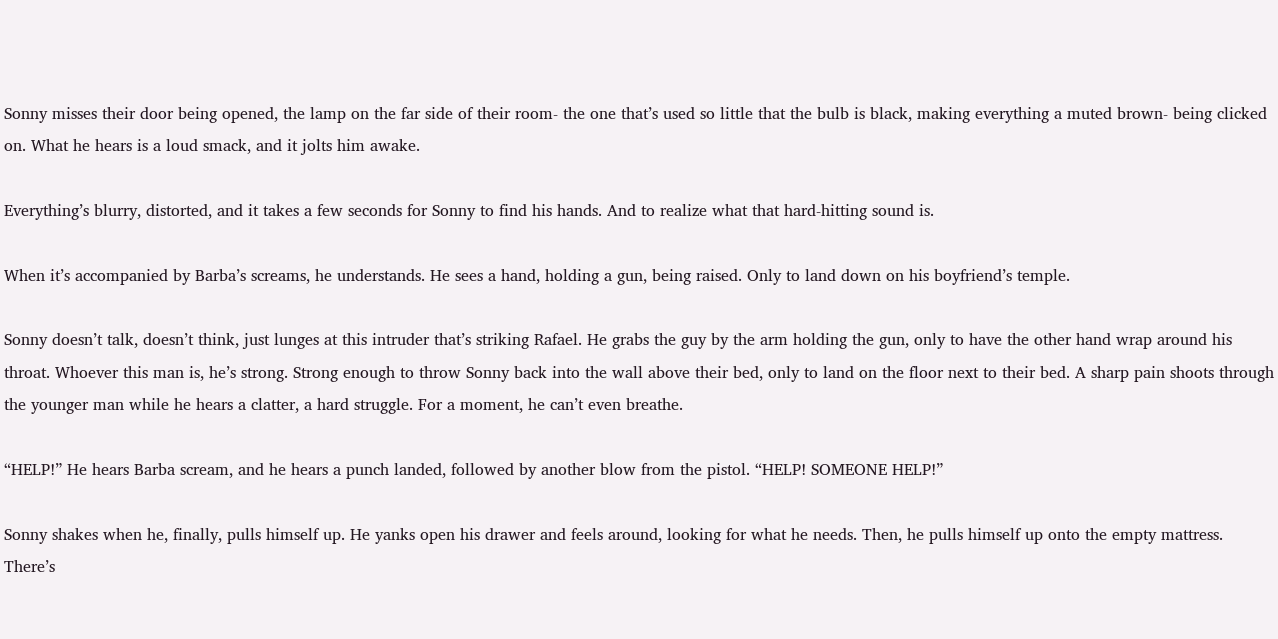Sonny misses their door being opened, the lamp on the far side of their room- the one that’s used so little that the bulb is black, making everything a muted brown- being clicked on. What he hears is a loud smack, and it jolts him awake.

Everything’s blurry, distorted, and it takes a few seconds for Sonny to find his hands. And to realize what that hard-hitting sound is.

When it’s accompanied by Barba’s screams, he understands. He sees a hand, holding a gun, being raised. Only to land down on his boyfriend’s temple.

Sonny doesn’t talk, doesn’t think, just lunges at this intruder that’s striking Rafael. He grabs the guy by the arm holding the gun, only to have the other hand wrap around his throat. Whoever this man is, he’s strong. Strong enough to throw Sonny back into the wall above their bed, only to land on the floor next to their bed. A sharp pain shoots through the younger man while he hears a clatter, a hard struggle. For a moment, he can’t even breathe.

“HELP!” He hears Barba scream, and he hears a punch landed, followed by another blow from the pistol. “HELP! SOMEONE HELP!”

Sonny shakes when he, finally, pulls himself up. He yanks open his drawer and feels around, looking for what he needs. Then, he pulls himself up onto the empty mattress. There’s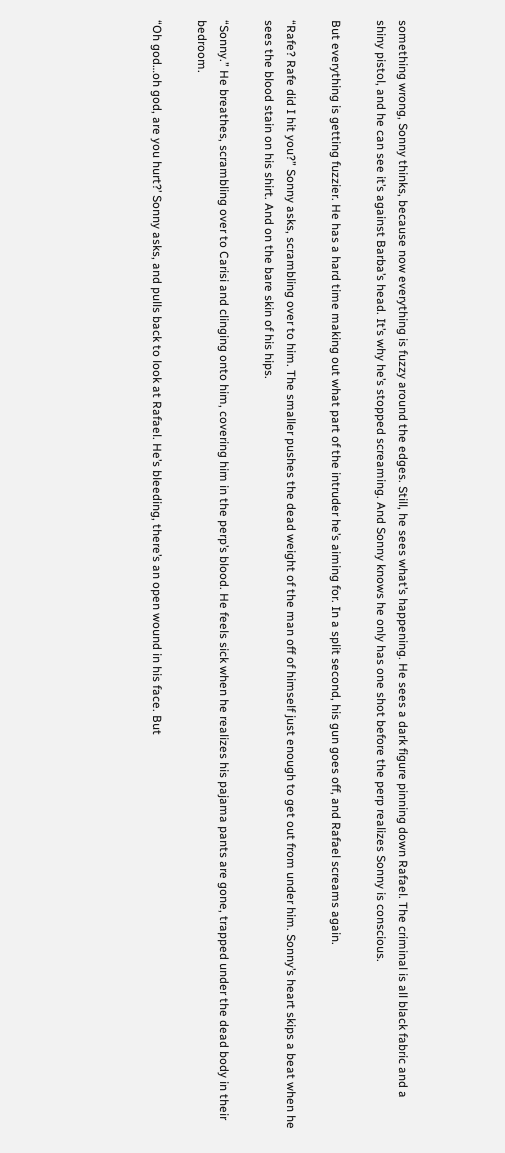something wrong, Sonny thinks, because now everything is fuzzy around the edges. Still, he sees what’s happening. He sees a dark figure pinning down Rafael. The criminal is all black fabric and a shiny pistol, and he can see it’s against Barba’s head. It’s why he’s stopped screaming. And Sonny knows he only has one shot before the perp realizes Sonny is conscious.

But everything is getting fuzzier. He has a hard time making out what part of the intruder he’s aiming for. In a split second, his gun goes off, and Rafael screams again.

“Rafe? Rafe did I hit you?” Sonny asks, scrambling over to him. The smaller pushes the dead weight of the man off of himself just enough to get out from under him. Sonny’s heart skips a beat when he sees the blood stain on his shirt. And on the bare skin of his hips.

“Sonny.” He breathes, scrambling over to Carisi and clinging onto him, covering him in the perp’s blood. He feels sick when he realizes his pajama pants are gone, trapped under the dead body in their bedroom.

“Oh god…oh god, are you hurt?’ Sonny asks, and pulls back to look at Rafael. He’s bleeding, there’s an open wound in his face. But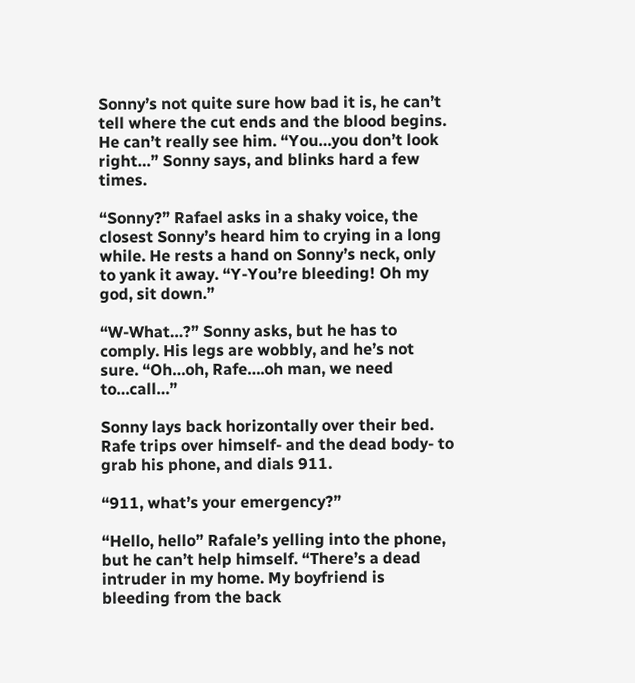Sonny’s not quite sure how bad it is, he can’t tell where the cut ends and the blood begins. He can’t really see him. “You…you don’t look right…” Sonny says, and blinks hard a few times.

“Sonny?” Rafael asks in a shaky voice, the closest Sonny’s heard him to crying in a long while. He rests a hand on Sonny’s neck, only to yank it away. “Y-You’re bleeding! Oh my god, sit down.”

“W-What…?” Sonny asks, but he has to comply. His legs are wobbly, and he’s not sure. “Oh…oh, Rafe….oh man, we need to…call…”

Sonny lays back horizontally over their bed. Rafe trips over himself- and the dead body- to grab his phone, and dials 911.

“911, what’s your emergency?”

“Hello, hello” Rafale’s yelling into the phone, but he can’t help himself. “There’s a dead intruder in my home. My boyfriend is bleeding from the back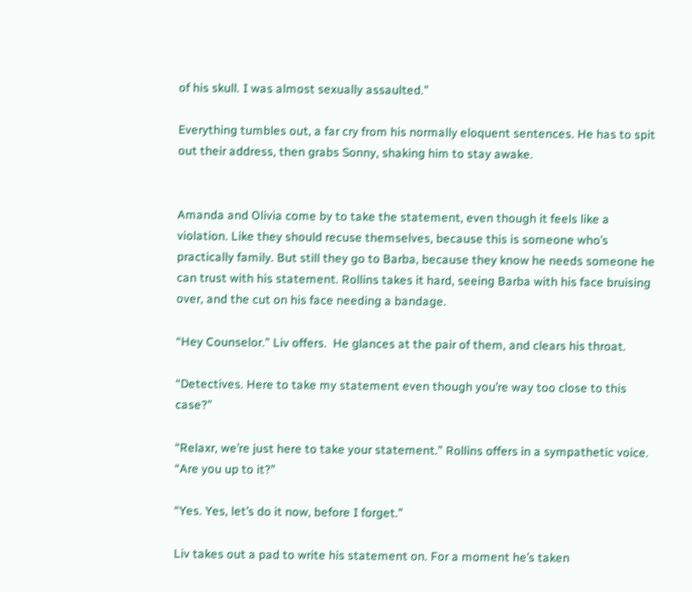of his skull. I was almost sexually assaulted.”

Everything tumbles out, a far cry from his normally eloquent sentences. He has to spit out their address, then grabs Sonny, shaking him to stay awake.


Amanda and Olivia come by to take the statement, even though it feels like a violation. Like they should recuse themselves, because this is someone who’s practically family. But still they go to Barba, because they know he needs someone he can trust with his statement. Rollins takes it hard, seeing Barba with his face bruising over, and the cut on his face needing a bandage.

“Hey Counselor.” Liv offers.  He glances at the pair of them, and clears his throat.

“Detectives. Here to take my statement even though you’re way too close to this case?”

“Relaxr, we’re just here to take your statement.” Rollins offers in a sympathetic voice. “Are you up to it?”

“Yes. Yes, let’s do it now, before I forget.”

Liv takes out a pad to write his statement on. For a moment he’s taken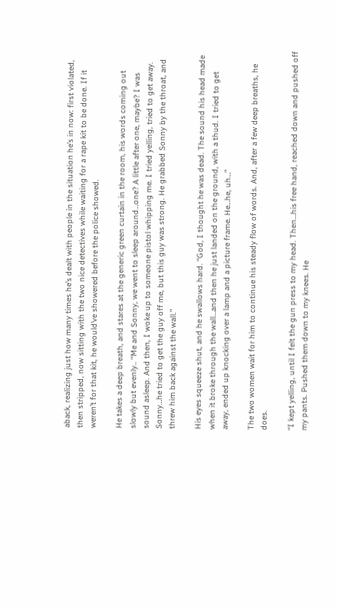aback, realizing just how many times he’s dealt with people in the situation he’s in now: first violated, then stripped, now sitting with the two nice detectives while waiting for a rape kit to be done. If it weren’t for that kit, he would’ve showered before the police showed.

He takes a deep breath, and stares at the generic green curtain in the room, his words coming out slowly but evenly.. “Me and Sonny, we went to sleep around…one? A little after one, maybe? I was sound asleep. And then, I woke up to someone pistol whipping me. I tried yelling, tried to get away. Sonny…he tried to get the guy off me, but this guy was strong. He grabbed Sonny by the throat, and threw him back against the wall.”

His eyes squeeze shut, and he swallows hard. “God, I thought he was dead. The sound his head made when it broke through the wall…and then he just landed on the ground, with a thud. I tried to get away, ended up knocking over a lamp and a picture frame. He…he, uh…”

The two women wait for him to continue his steady flow of words. And, after a few deep breaths, he does.

“I kept yelling, until I felt the gun press to my head. Then…his free hand, reached down and pushed off my pants. Pushed them down to my knees. He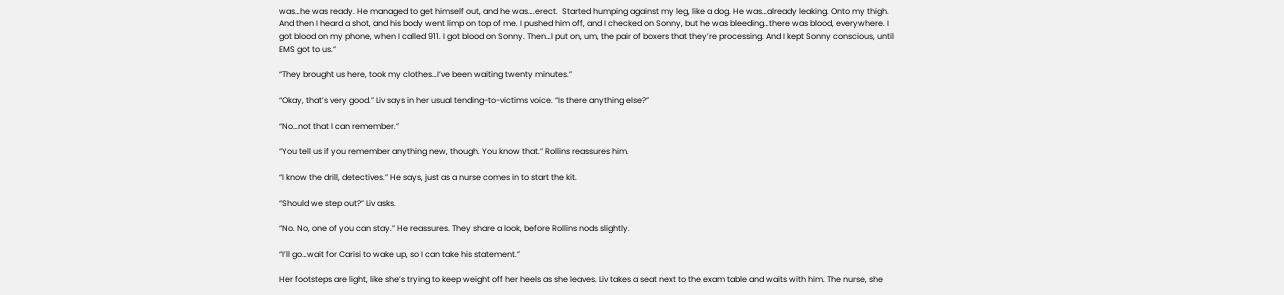was…he was ready. He managed to get himself out, and he was….erect.  Started humping against my leg, like a dog. He was…already leaking. Onto my thigh. And then I heard a shot, and his body went limp on top of me. I pushed him off, and I checked on Sonny, but he was bleeding…there was blood, everywhere. I got blood on my phone, when I called 911. I got blood on Sonny. Then…I put on, um, the pair of boxers that they’re processing. And I kept Sonny conscious, until EMS got to us.”

“They brought us here, took my clothes…I’ve been waiting twenty minutes.”

“Okay, that’s very good.” Liv says in her usual tending-to-victims voice. “Is there anything else?”

“No…not that I can remember.”

“You tell us if you remember anything new, though. You know that.” Rollins reassures him.

“I know the drill, detectives.” He says, just as a nurse comes in to start the kit.

“Should we step out?” Liv asks.

“No. No, one of you can stay.” He reassures. They share a look, before Rollins nods slightly.

“I’ll go…wait for Carisi to wake up, so I can take his statement.”

Her footsteps are light, like she’s trying to keep weight off her heels as she leaves. Liv takes a seat next to the exam table and waits with him. The nurse, she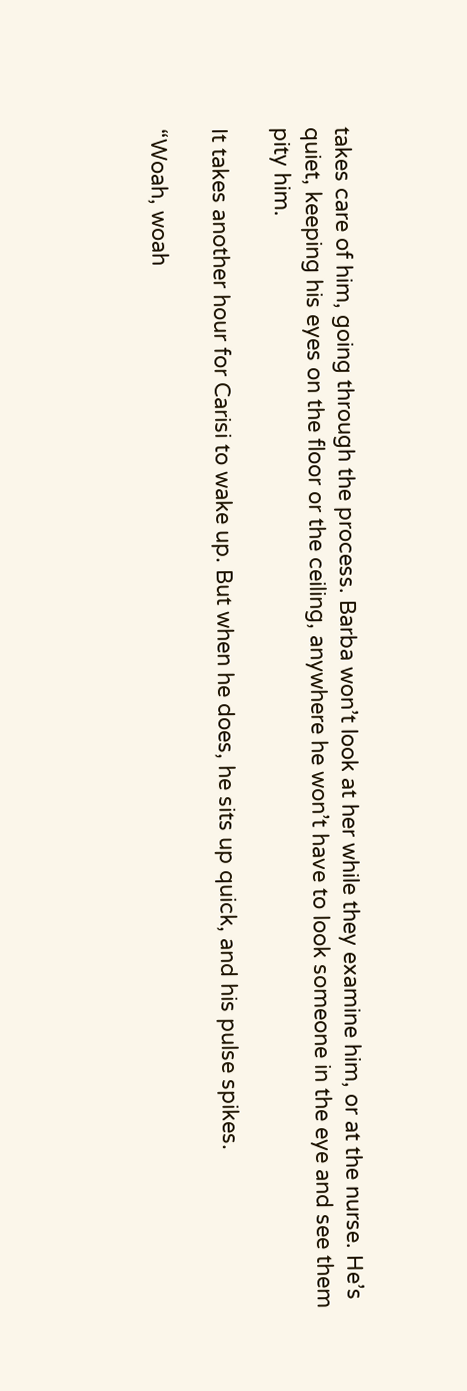takes care of him, going through the process. Barba won’t look at her while they examine him, or at the nurse. He’s quiet, keeping his eyes on the floor or the ceiling, anywhere he won’t have to look someone in the eye and see them pity him.

It takes another hour for Carisi to wake up. But when he does, he sits up quick, and his pulse spikes.

“Woah, woah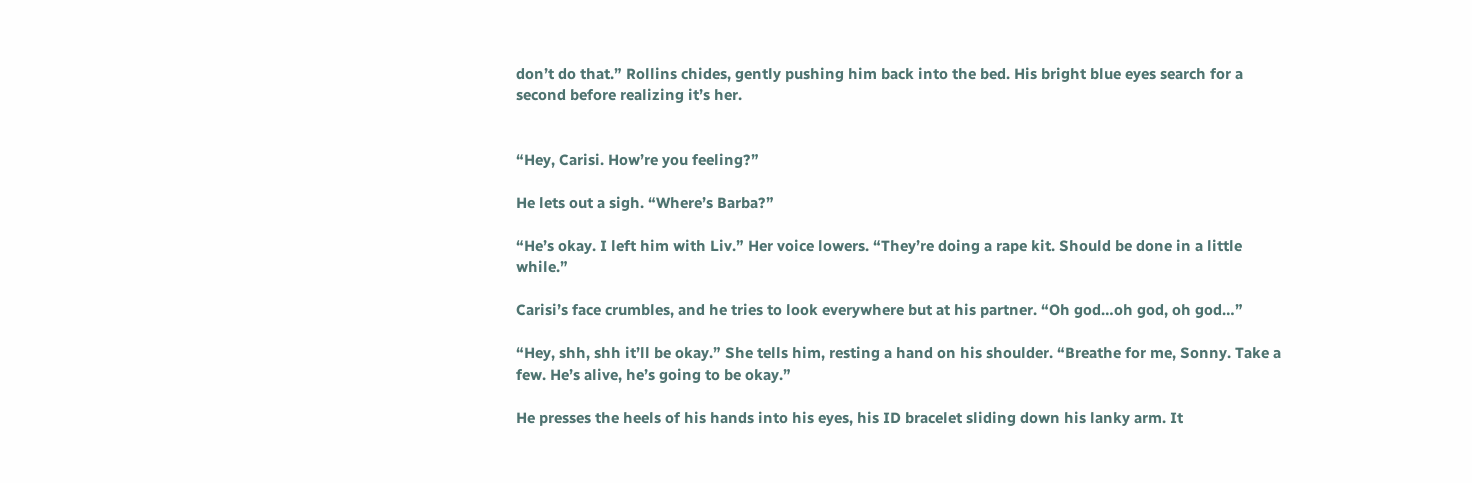don’t do that.” Rollins chides, gently pushing him back into the bed. His bright blue eyes search for a second before realizing it’s her.


“Hey, Carisi. How’re you feeling?”

He lets out a sigh. “Where’s Barba?”

“He’s okay. I left him with Liv.” Her voice lowers. “They’re doing a rape kit. Should be done in a little while.”

Carisi’s face crumbles, and he tries to look everywhere but at his partner. “Oh god…oh god, oh god…”

“Hey, shh, shh it’ll be okay.” She tells him, resting a hand on his shoulder. “Breathe for me, Sonny. Take a few. He’s alive, he’s going to be okay.”

He presses the heels of his hands into his eyes, his ID bracelet sliding down his lanky arm. It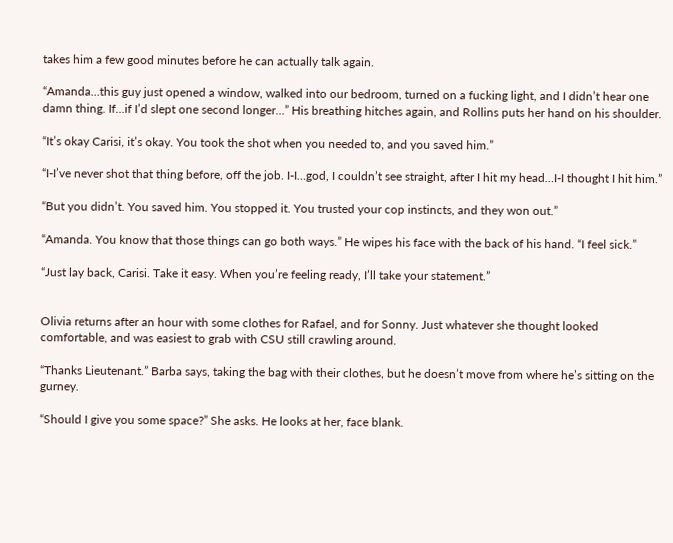takes him a few good minutes before he can actually talk again.

“Amanda…this guy just opened a window, walked into our bedroom, turned on a fucking light, and I didn’t hear one damn thing. If…if I’d slept one second longer…” His breathing hitches again, and Rollins puts her hand on his shoulder.

“It’s okay Carisi, it’s okay. You took the shot when you needed to, and you saved him.”

“I-I’ve never shot that thing before, off the job. I-I…god, I couldn’t see straight, after I hit my head…I-I thought I hit him.”

“But you didn’t. You saved him. You stopped it. You trusted your cop instincts, and they won out.”

“Amanda. You know that those things can go both ways.” He wipes his face with the back of his hand. “I feel sick.”

“Just lay back, Carisi. Take it easy. When you’re feeling ready, I’ll take your statement.”


Olivia returns after an hour with some clothes for Rafael, and for Sonny. Just whatever she thought looked comfortable, and was easiest to grab with CSU still crawling around.

“Thanks Lieutenant.” Barba says, taking the bag with their clothes, but he doesn’t move from where he’s sitting on the gurney.

“Should I give you some space?” She asks. He looks at her, face blank.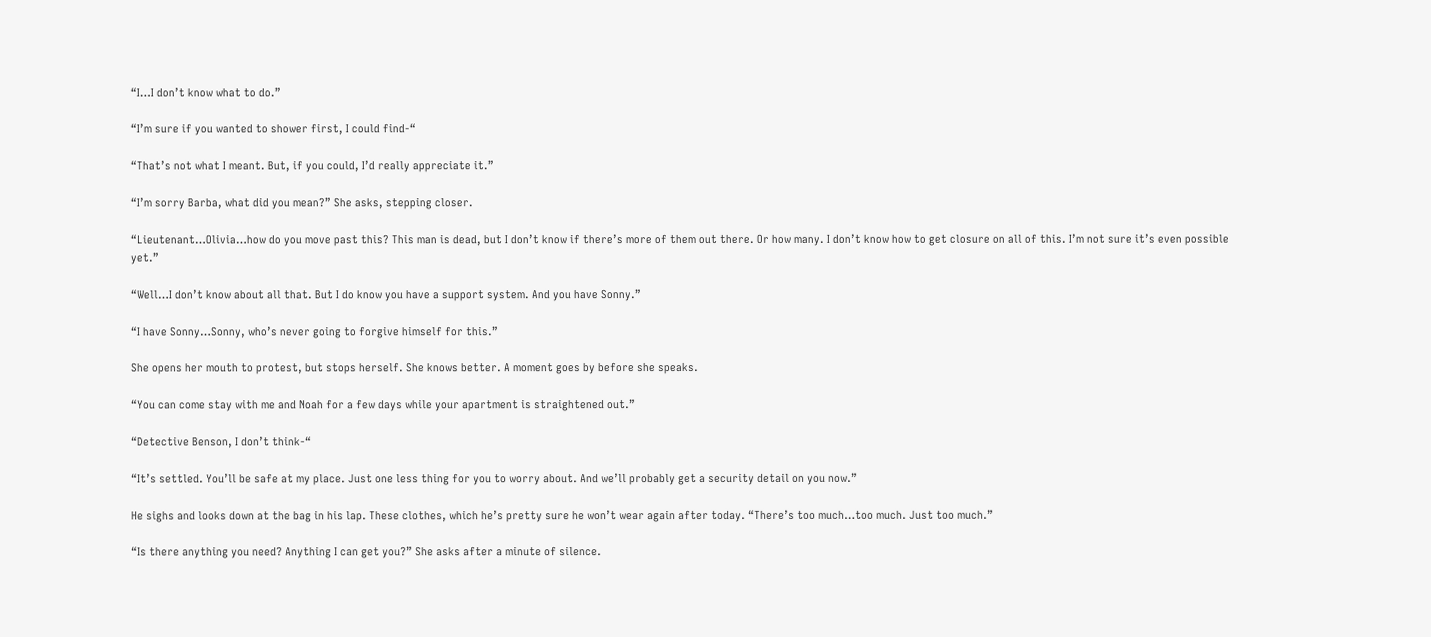“I…I don’t know what to do.”

“I’m sure if you wanted to shower first, I could find-“

“That’s not what I meant. But, if you could, I’d really appreciate it.”

“I’m sorry Barba, what did you mean?” She asks, stepping closer.

“Lieutenant…Olivia…how do you move past this? This man is dead, but I don’t know if there’s more of them out there. Or how many. I don’t know how to get closure on all of this. I’m not sure it’s even possible yet.”

“Well…I don’t know about all that. But I do know you have a support system. And you have Sonny.”

“I have Sonny…Sonny, who’s never going to forgive himself for this.”

She opens her mouth to protest, but stops herself. She knows better. A moment goes by before she speaks.

“You can come stay with me and Noah for a few days while your apartment is straightened out.”

“Detective Benson, I don’t think-“

“It’s settled. You’ll be safe at my place. Just one less thing for you to worry about. And we’ll probably get a security detail on you now.”

He sighs and looks down at the bag in his lap. These clothes, which he’s pretty sure he won’t wear again after today. “There’s too much…too much. Just too much.”

“Is there anything you need? Anything I can get you?” She asks after a minute of silence.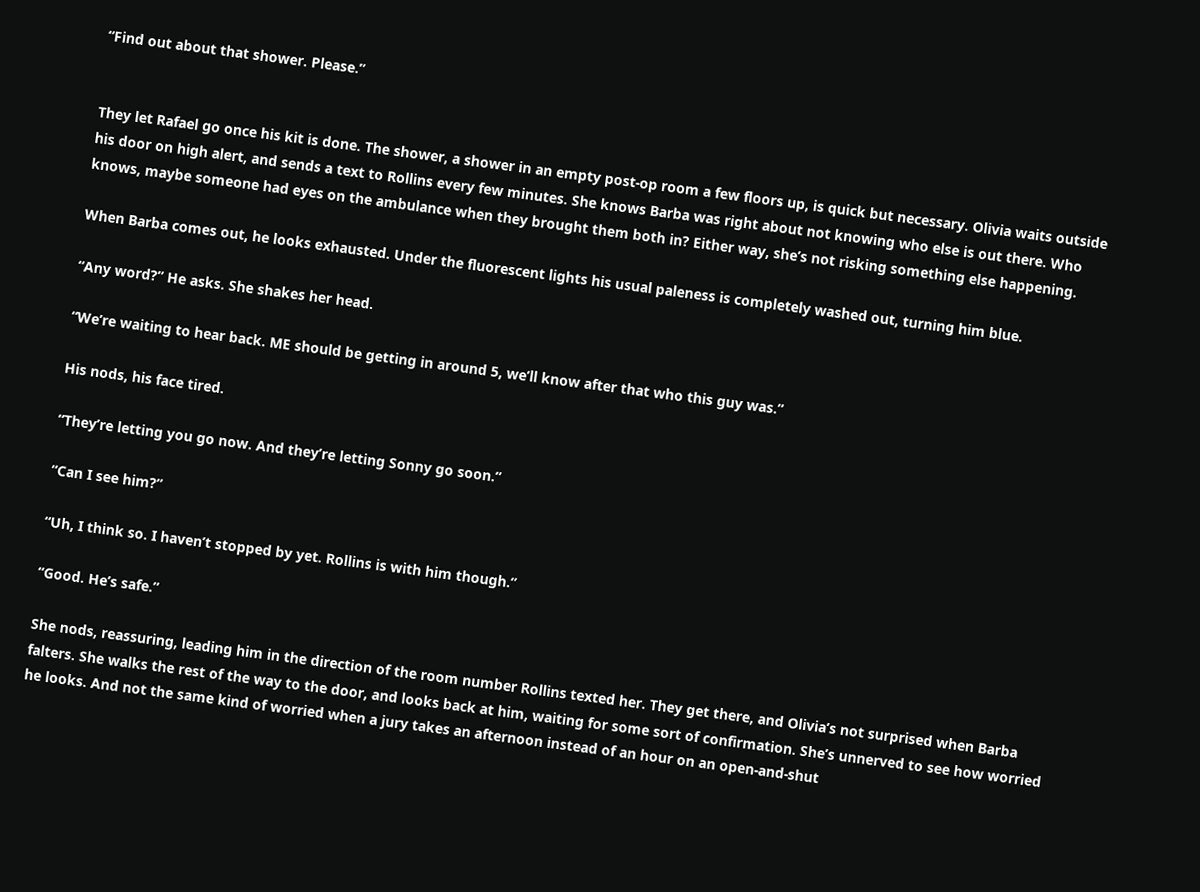“Find out about that shower. Please.”


They let Rafael go once his kit is done. The shower, a shower in an empty post-op room a few floors up, is quick but necessary. Olivia waits outside his door on high alert, and sends a text to Rollins every few minutes. She knows Barba was right about not knowing who else is out there. Who knows, maybe someone had eyes on the ambulance when they brought them both in? Either way, she’s not risking something else happening.

When Barba comes out, he looks exhausted. Under the fluorescent lights his usual paleness is completely washed out, turning him blue.

“Any word?” He asks. She shakes her head.

“We’re waiting to hear back. ME should be getting in around 5, we’ll know after that who this guy was.”

His nods, his face tired.

“They’re letting you go now. And they’re letting Sonny go soon.”

“Can I see him?”

“Uh, I think so. I haven’t stopped by yet. Rollins is with him though.”

“Good. He’s safe.”

She nods, reassuring, leading him in the direction of the room number Rollins texted her. They get there, and Olivia’s not surprised when Barba falters. She walks the rest of the way to the door, and looks back at him, waiting for some sort of confirmation. She’s unnerved to see how worried he looks. And not the same kind of worried when a jury takes an afternoon instead of an hour on an open-and-shut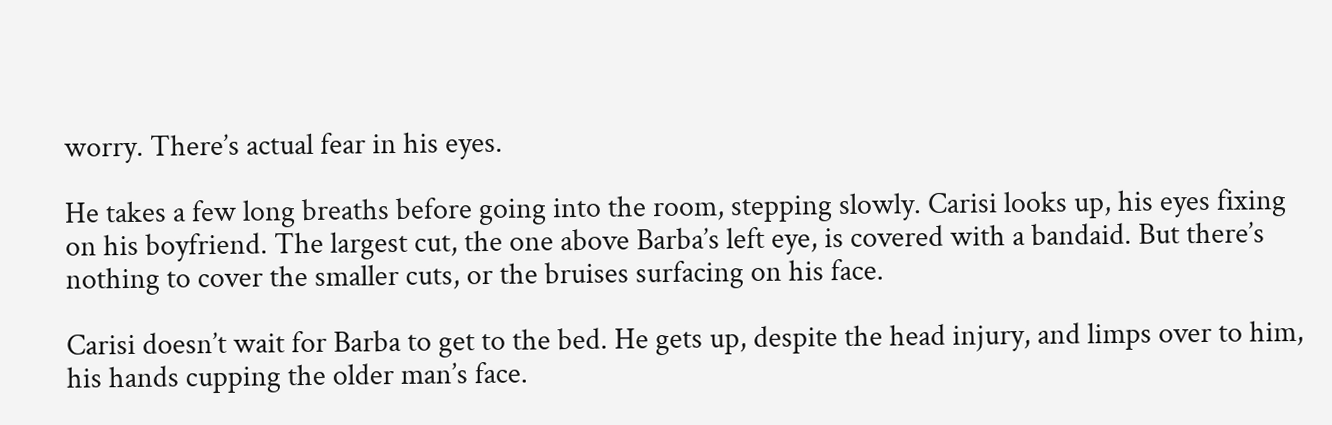worry. There’s actual fear in his eyes.

He takes a few long breaths before going into the room, stepping slowly. Carisi looks up, his eyes fixing on his boyfriend. The largest cut, the one above Barba’s left eye, is covered with a bandaid. But there’s nothing to cover the smaller cuts, or the bruises surfacing on his face.

Carisi doesn’t wait for Barba to get to the bed. He gets up, despite the head injury, and limps over to him, his hands cupping the older man’s face.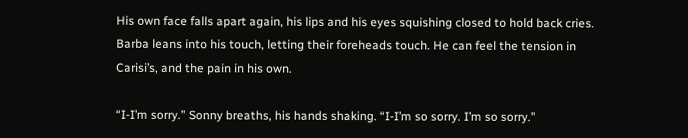His own face falls apart again, his lips and his eyes squishing closed to hold back cries. Barba leans into his touch, letting their foreheads touch. He can feel the tension in Carisi’s, and the pain in his own.

“I-I’m sorry.” Sonny breaths, his hands shaking. “I-I’m so sorry. I’m so sorry.”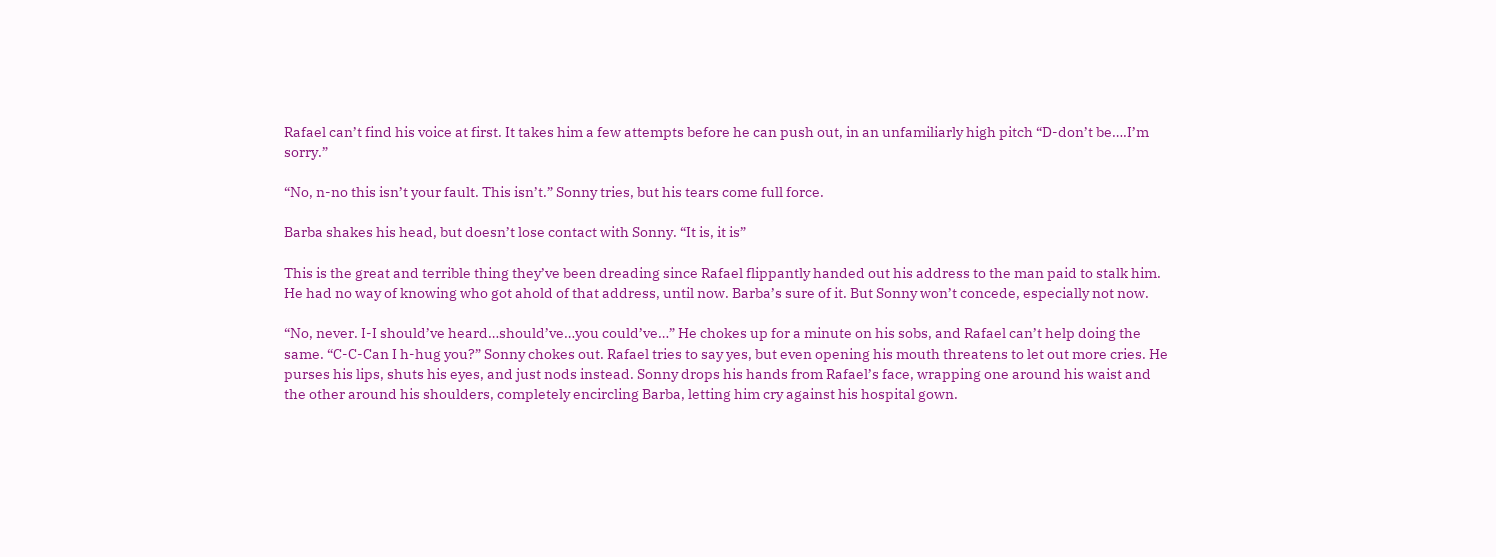Rafael can’t find his voice at first. It takes him a few attempts before he can push out, in an unfamiliarly high pitch “D-don’t be….I’m sorry.”

“No, n-no this isn’t your fault. This isn’t.” Sonny tries, but his tears come full force.

Barba shakes his head, but doesn’t lose contact with Sonny. “It is, it is”

This is the great and terrible thing they’ve been dreading since Rafael flippantly handed out his address to the man paid to stalk him. He had no way of knowing who got ahold of that address, until now. Barba’s sure of it. But Sonny won’t concede, especially not now.

“No, never. I-I should’ve heard…should’ve…you could’ve…” He chokes up for a minute on his sobs, and Rafael can’t help doing the same. “C-C-Can I h-hug you?” Sonny chokes out. Rafael tries to say yes, but even opening his mouth threatens to let out more cries. He purses his lips, shuts his eyes, and just nods instead. Sonny drops his hands from Rafael’s face, wrapping one around his waist and the other around his shoulders, completely encircling Barba, letting him cry against his hospital gown.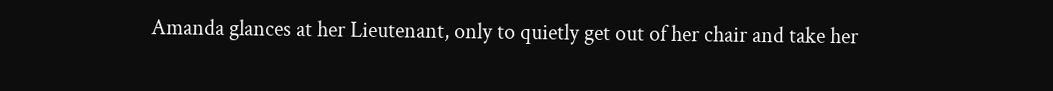Amanda glances at her Lieutenant, only to quietly get out of her chair and take her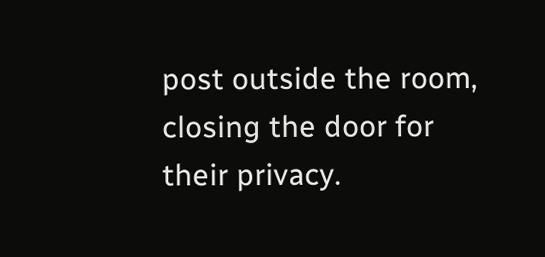post outside the room, closing the door for their privacy.